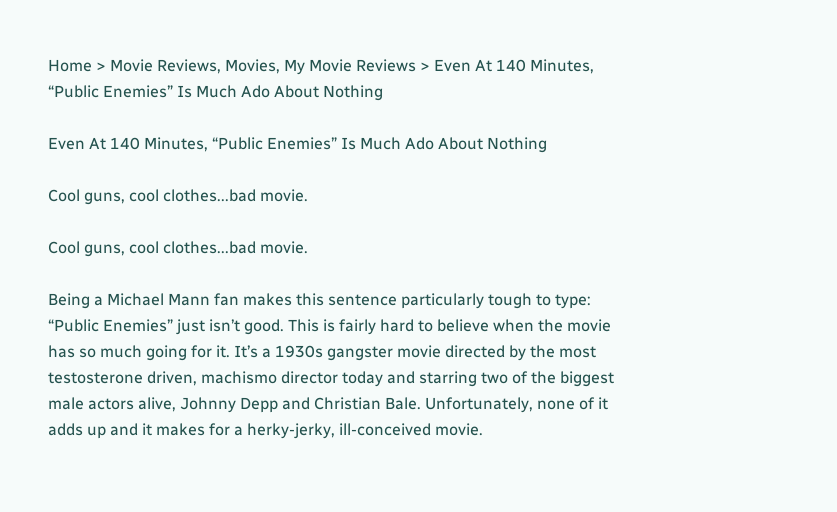Home > Movie Reviews, Movies, My Movie Reviews > Even At 140 Minutes, “Public Enemies” Is Much Ado About Nothing

Even At 140 Minutes, “Public Enemies” Is Much Ado About Nothing

Cool guns, cool clothes...bad movie.

Cool guns, cool clothes...bad movie.

Being a Michael Mann fan makes this sentence particularly tough to type: “Public Enemies” just isn’t good. This is fairly hard to believe when the movie has so much going for it. It’s a 1930s gangster movie directed by the most testosterone driven, machismo director today and starring two of the biggest male actors alive, Johnny Depp and Christian Bale. Unfortunately, none of it adds up and it makes for a herky-jerky, ill-conceived movie.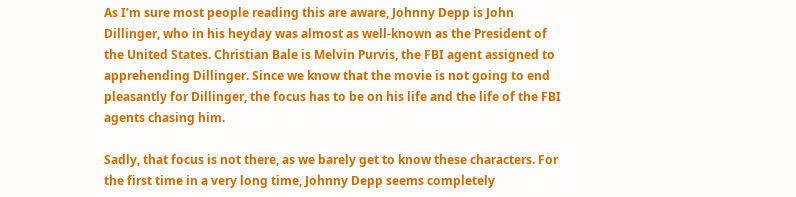As I’m sure most people reading this are aware, Johnny Depp is John Dillinger, who in his heyday was almost as well-known as the President of the United States. Christian Bale is Melvin Purvis, the FBI agent assigned to apprehending Dillinger. Since we know that the movie is not going to end pleasantly for Dillinger, the focus has to be on his life and the life of the FBI agents chasing him.

Sadly, that focus is not there, as we barely get to know these characters. For the first time in a very long time, Johnny Depp seems completely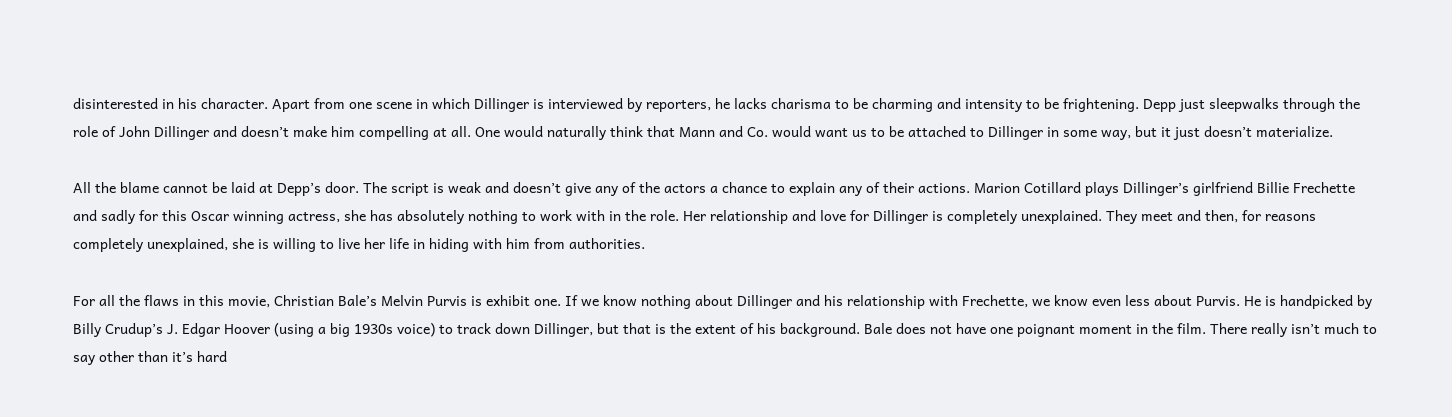disinterested in his character. Apart from one scene in which Dillinger is interviewed by reporters, he lacks charisma to be charming and intensity to be frightening. Depp just sleepwalks through the role of John Dillinger and doesn’t make him compelling at all. One would naturally think that Mann and Co. would want us to be attached to Dillinger in some way, but it just doesn’t materialize.

All the blame cannot be laid at Depp’s door. The script is weak and doesn’t give any of the actors a chance to explain any of their actions. Marion Cotillard plays Dillinger’s girlfriend Billie Frechette and sadly for this Oscar winning actress, she has absolutely nothing to work with in the role. Her relationship and love for Dillinger is completely unexplained. They meet and then, for reasons completely unexplained, she is willing to live her life in hiding with him from authorities.

For all the flaws in this movie, Christian Bale’s Melvin Purvis is exhibit one. If we know nothing about Dillinger and his relationship with Frechette, we know even less about Purvis. He is handpicked by Billy Crudup’s J. Edgar Hoover (using a big 1930s voice) to track down Dillinger, but that is the extent of his background. Bale does not have one poignant moment in the film. There really isn’t much to say other than it’s hard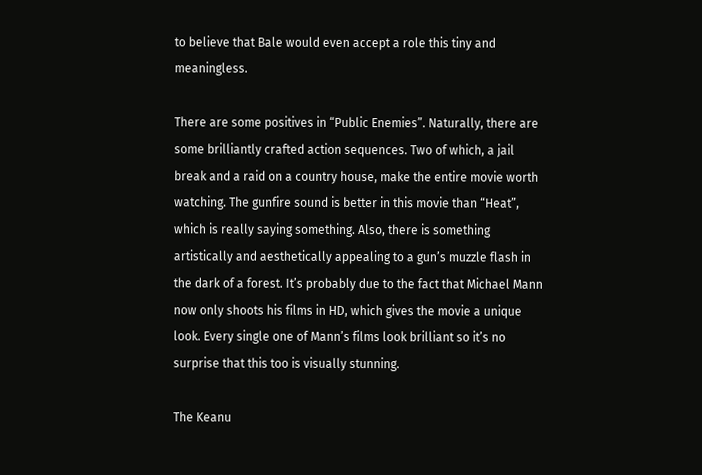to believe that Bale would even accept a role this tiny and meaningless.

There are some positives in “Public Enemies”. Naturally, there are some brilliantly crafted action sequences. Two of which, a jail break and a raid on a country house, make the entire movie worth watching. The gunfire sound is better in this movie than “Heat”, which is really saying something. Also, there is something artistically and aesthetically appealing to a gun’s muzzle flash in the dark of a forest. It’s probably due to the fact that Michael Mann now only shoots his films in HD, which gives the movie a unique look. Every single one of Mann’s films look brilliant so it’s no surprise that this too is visually stunning.

The Keanu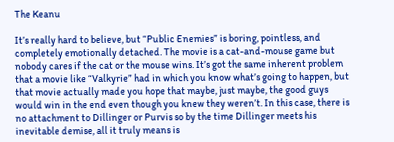The Keanu

It’s really hard to believe, but “Public Enemies” is boring, pointless, and completely emotionally detached. The movie is a cat-and-mouse game but nobody cares if the cat or the mouse wins. It’s got the same inherent problem that a movie like “Valkyrie” had in which you know what’s going to happen, but that movie actually made you hope that maybe, just maybe, the good guys would win in the end even though you knew they weren’t. In this case, there is no attachment to Dillinger or Purvis so by the time Dillinger meets his inevitable demise, all it truly means is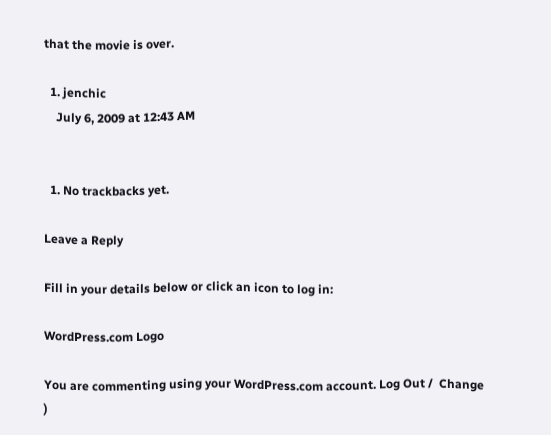that the movie is over.

  1. jenchic
    July 6, 2009 at 12:43 AM


  1. No trackbacks yet.

Leave a Reply

Fill in your details below or click an icon to log in:

WordPress.com Logo

You are commenting using your WordPress.com account. Log Out /  Change )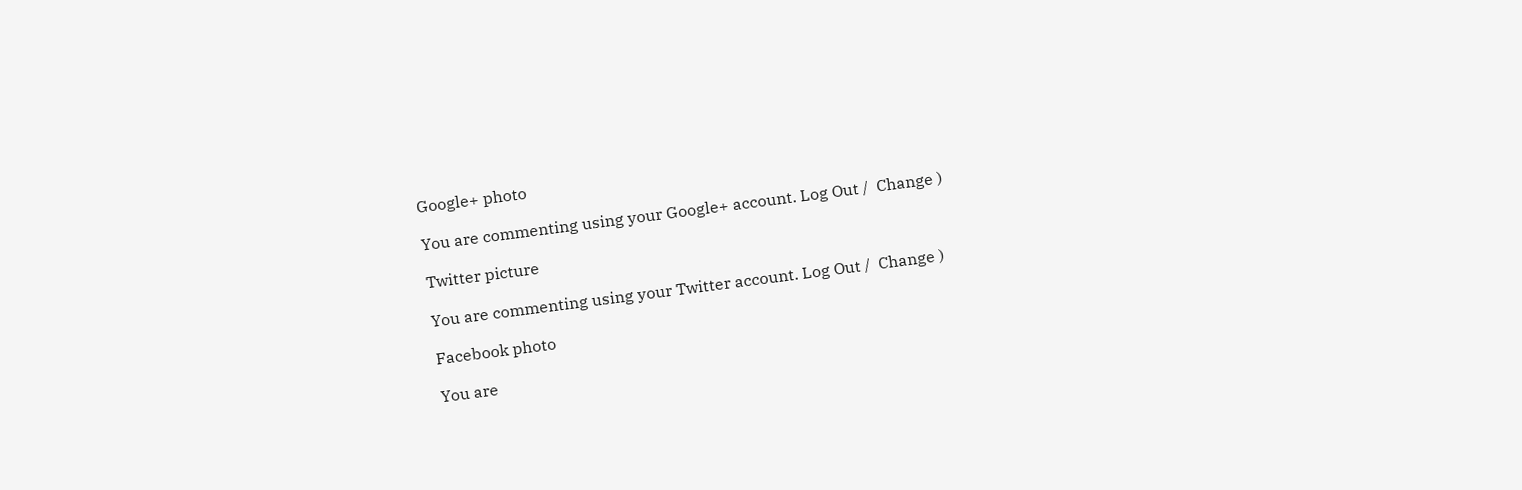Google+ photo

You are commenting using your Google+ account. Log Out /  Change )

Twitter picture

You are commenting using your Twitter account. Log Out /  Change )

Facebook photo

You are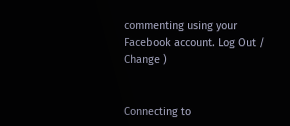commenting using your Facebook account. Log Out /  Change )


Connecting to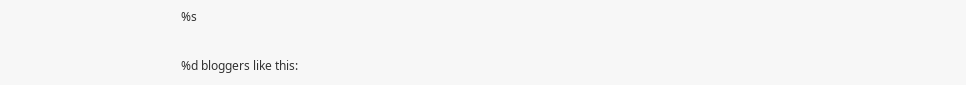%s

%d bloggers like this: